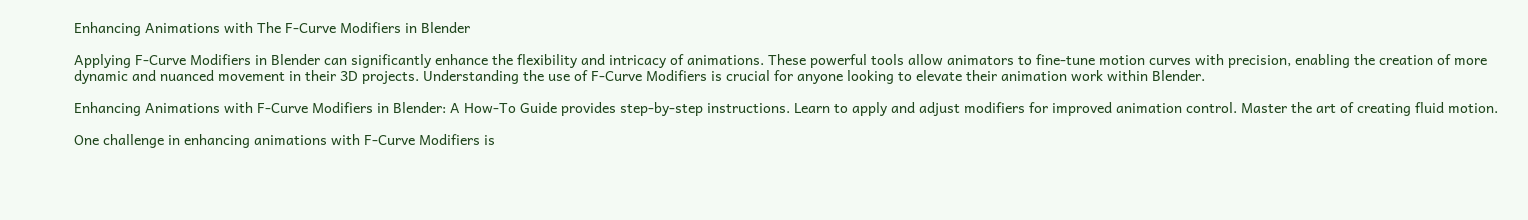Enhancing Animations with The F-Curve Modifiers in Blender

Applying F-Curve Modifiers in Blender can significantly enhance the flexibility and intricacy of animations. These powerful tools allow animators to fine-tune motion curves with precision, enabling the creation of more dynamic and nuanced movement in their 3D projects. Understanding the use of F-Curve Modifiers is crucial for anyone looking to elevate their animation work within Blender.

Enhancing Animations with F-Curve Modifiers in Blender: A How-To Guide provides step-by-step instructions. Learn to apply and adjust modifiers for improved animation control. Master the art of creating fluid motion.

One challenge in enhancing animations with F-Curve Modifiers is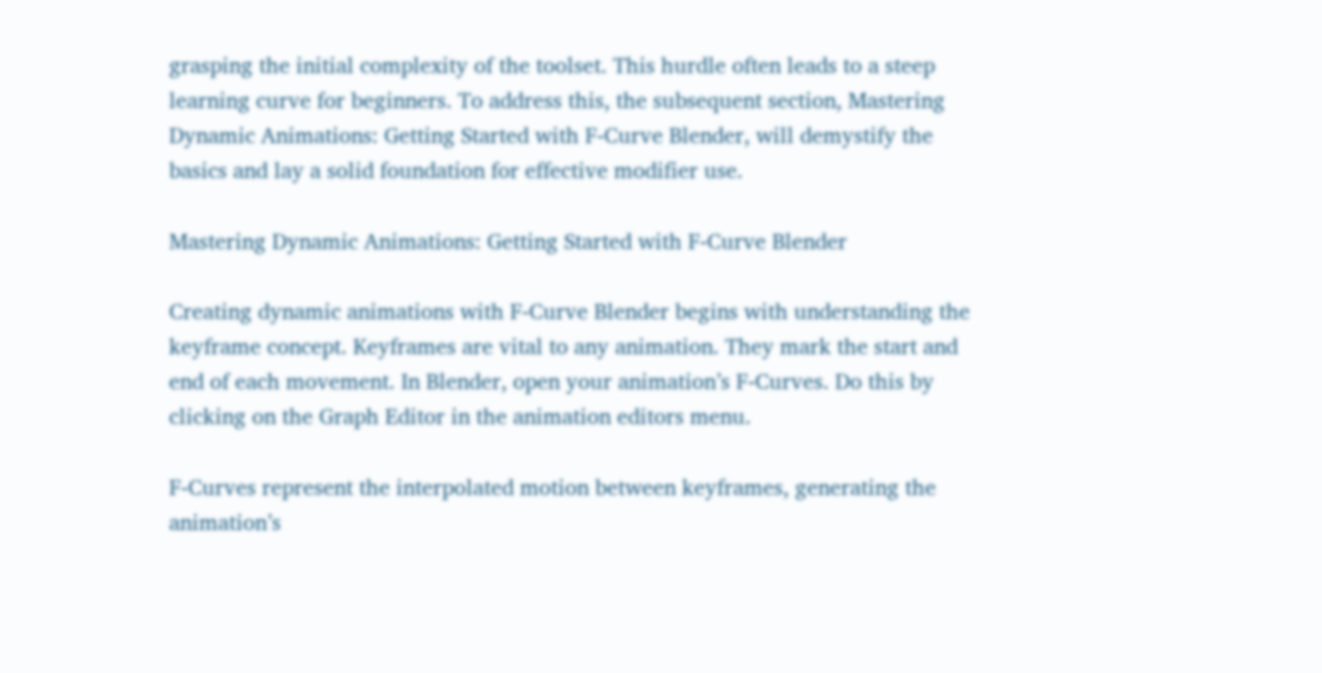grasping the initial complexity of the toolset. This hurdle often leads to a steep learning curve for beginners. To address this, the subsequent section, Mastering Dynamic Animations: Getting Started with F-Curve Blender, will demystify the basics and lay a solid foundation for effective modifier use.

Mastering Dynamic Animations: Getting Started with F-Curve Blender

Creating dynamic animations with F-Curve Blender begins with understanding the keyframe concept. Keyframes are vital to any animation. They mark the start and end of each movement. In Blender, open your animation’s F-Curves. Do this by clicking on the Graph Editor in the animation editors menu.

F-Curves represent the interpolated motion between keyframes, generating the animation’s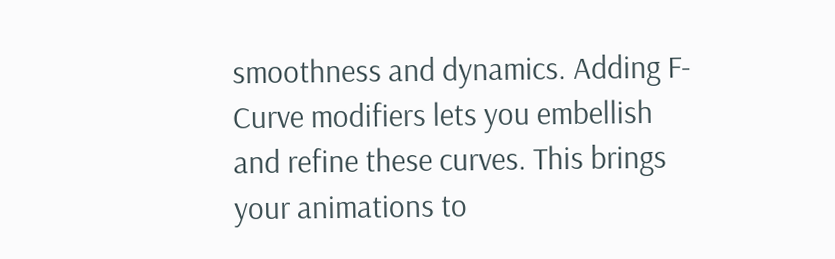smoothness and dynamics. Adding F-Curve modifiers lets you embellish and refine these curves. This brings your animations to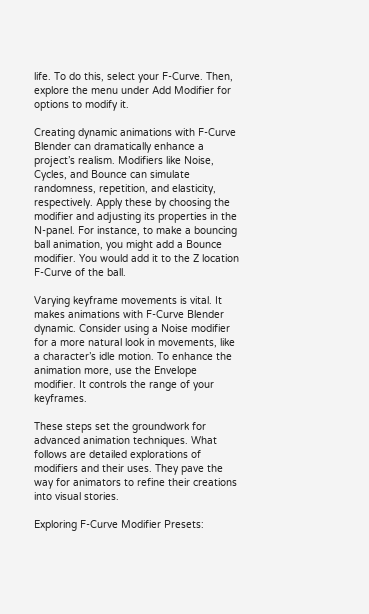life. To do this, select your F-Curve. Then, explore the menu under Add Modifier for options to modify it.

Creating dynamic animations with F-Curve Blender can dramatically enhance a project’s realism. Modifiers like Noise, Cycles, and Bounce can simulate randomness, repetition, and elasticity, respectively. Apply these by choosing the modifier and adjusting its properties in the N-panel. For instance, to make a bouncing ball animation, you might add a Bounce modifier. You would add it to the Z location F-Curve of the ball.

Varying keyframe movements is vital. It makes animations with F-Curve Blender dynamic. Consider using a Noise modifier for a more natural look in movements, like a character’s idle motion. To enhance the animation more, use the Envelope modifier. It controls the range of your keyframes.

These steps set the groundwork for advanced animation techniques. What follows are detailed explorations of modifiers and their uses. They pave the way for animators to refine their creations into visual stories.

Exploring F-Curve Modifier Presets: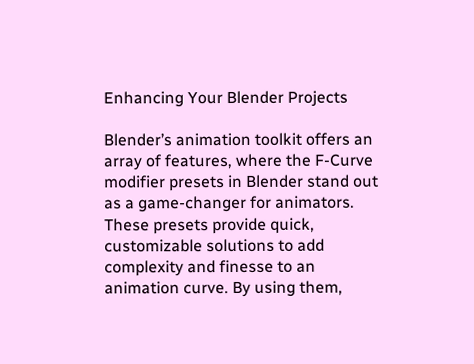Enhancing Your Blender Projects

Blender’s animation toolkit offers an array of features, where the F-Curve modifier presets in Blender stand out as a game-changer for animators. These presets provide quick, customizable solutions to add complexity and finesse to an animation curve. By using them,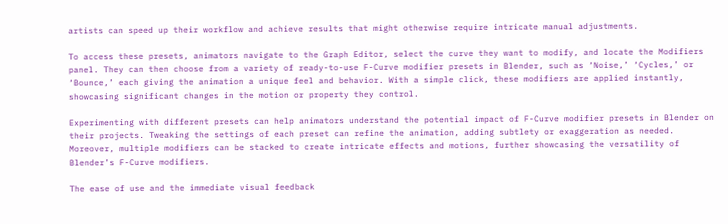artists can speed up their workflow and achieve results that might otherwise require intricate manual adjustments.

To access these presets, animators navigate to the Graph Editor, select the curve they want to modify, and locate the Modifiers panel. They can then choose from a variety of ready-to-use F-Curve modifier presets in Blender, such as ‘Noise,’ ‘Cycles,’ or ‘Bounce,’ each giving the animation a unique feel and behavior. With a simple click, these modifiers are applied instantly, showcasing significant changes in the motion or property they control.

Experimenting with different presets can help animators understand the potential impact of F-Curve modifier presets in Blender on their projects. Tweaking the settings of each preset can refine the animation, adding subtlety or exaggeration as needed. Moreover, multiple modifiers can be stacked to create intricate effects and motions, further showcasing the versatility of Blender’s F-Curve modifiers.

The ease of use and the immediate visual feedback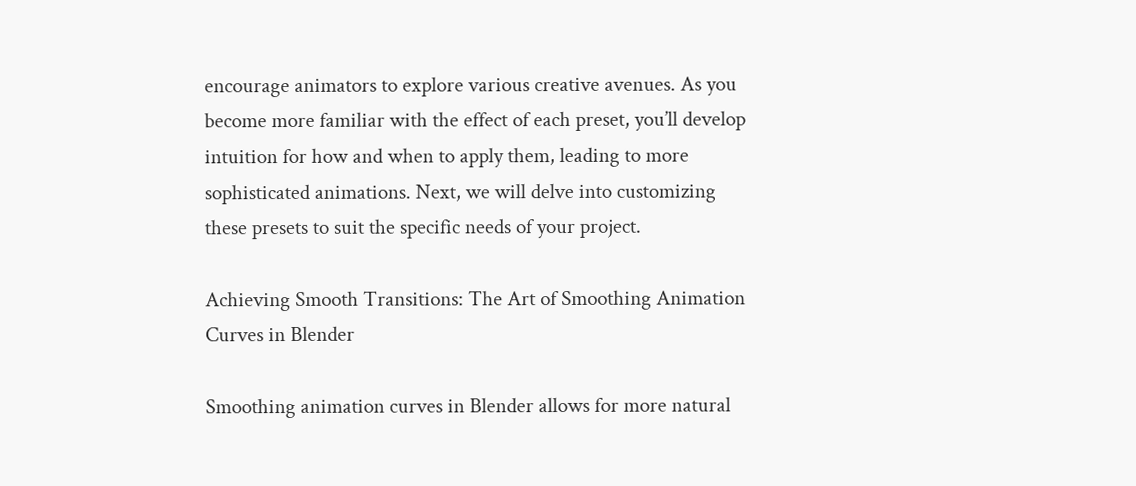encourage animators to explore various creative avenues. As you become more familiar with the effect of each preset, you’ll develop intuition for how and when to apply them, leading to more sophisticated animations. Next, we will delve into customizing these presets to suit the specific needs of your project.

Achieving Smooth Transitions: The Art of Smoothing Animation Curves in Blender

Smoothing animation curves in Blender allows for more natural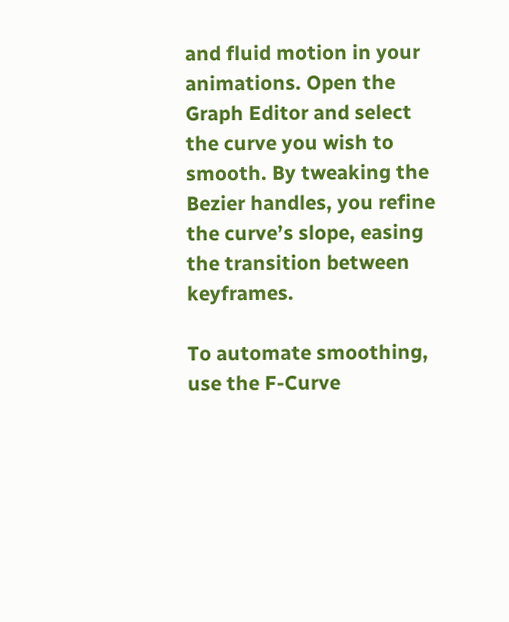and fluid motion in your animations. Open the Graph Editor and select the curve you wish to smooth. By tweaking the Bezier handles, you refine the curve’s slope, easing the transition between keyframes.

To automate smoothing, use the F-Curve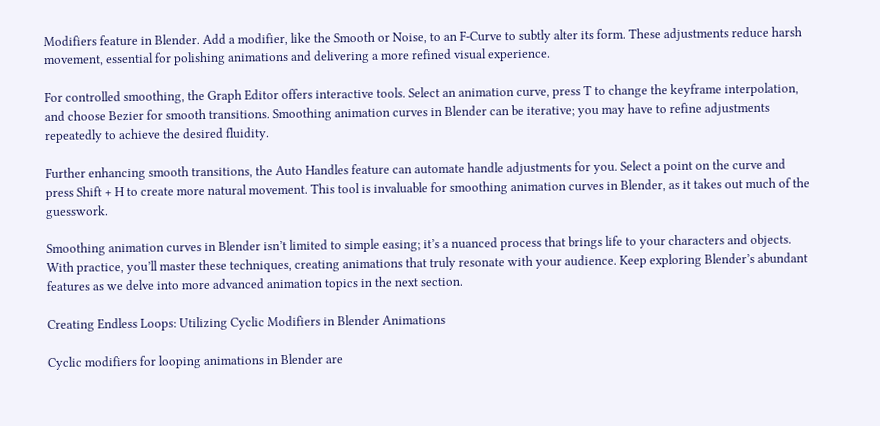Modifiers feature in Blender. Add a modifier, like the Smooth or Noise, to an F-Curve to subtly alter its form. These adjustments reduce harsh movement, essential for polishing animations and delivering a more refined visual experience.

For controlled smoothing, the Graph Editor offers interactive tools. Select an animation curve, press T to change the keyframe interpolation, and choose Bezier for smooth transitions. Smoothing animation curves in Blender can be iterative; you may have to refine adjustments repeatedly to achieve the desired fluidity.

Further enhancing smooth transitions, the Auto Handles feature can automate handle adjustments for you. Select a point on the curve and press Shift + H to create more natural movement. This tool is invaluable for smoothing animation curves in Blender, as it takes out much of the guesswork.

Smoothing animation curves in Blender isn’t limited to simple easing; it’s a nuanced process that brings life to your characters and objects. With practice, you’ll master these techniques, creating animations that truly resonate with your audience. Keep exploring Blender’s abundant features as we delve into more advanced animation topics in the next section.

Creating Endless Loops: Utilizing Cyclic Modifiers in Blender Animations

Cyclic modifiers for looping animations in Blender are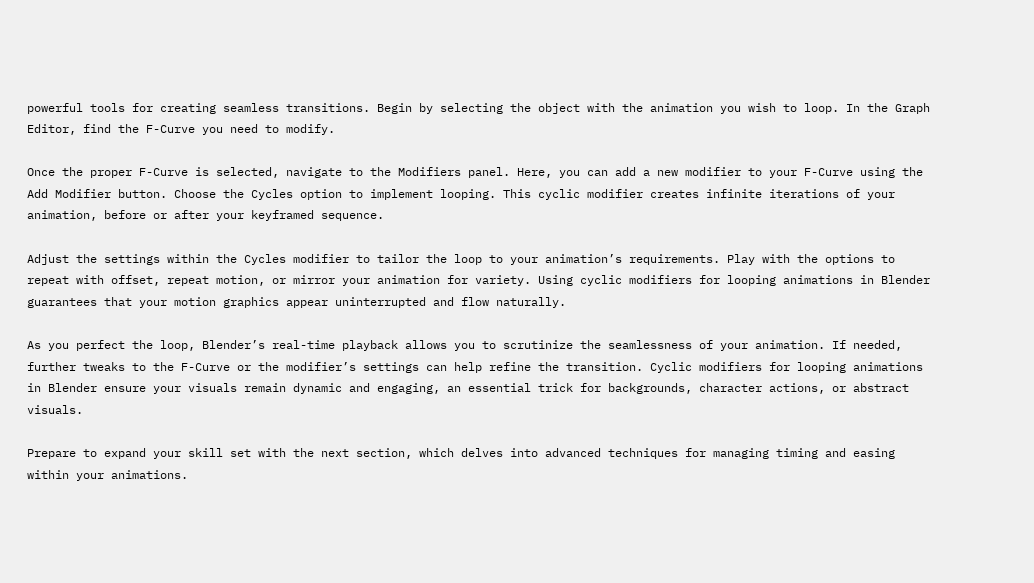powerful tools for creating seamless transitions. Begin by selecting the object with the animation you wish to loop. In the Graph Editor, find the F-Curve you need to modify.

Once the proper F-Curve is selected, navigate to the Modifiers panel. Here, you can add a new modifier to your F-Curve using the Add Modifier button. Choose the Cycles option to implement looping. This cyclic modifier creates infinite iterations of your animation, before or after your keyframed sequence.

Adjust the settings within the Cycles modifier to tailor the loop to your animation’s requirements. Play with the options to repeat with offset, repeat motion, or mirror your animation for variety. Using cyclic modifiers for looping animations in Blender guarantees that your motion graphics appear uninterrupted and flow naturally.

As you perfect the loop, Blender’s real-time playback allows you to scrutinize the seamlessness of your animation. If needed, further tweaks to the F-Curve or the modifier’s settings can help refine the transition. Cyclic modifiers for looping animations in Blender ensure your visuals remain dynamic and engaging, an essential trick for backgrounds, character actions, or abstract visuals.

Prepare to expand your skill set with the next section, which delves into advanced techniques for managing timing and easing within your animations.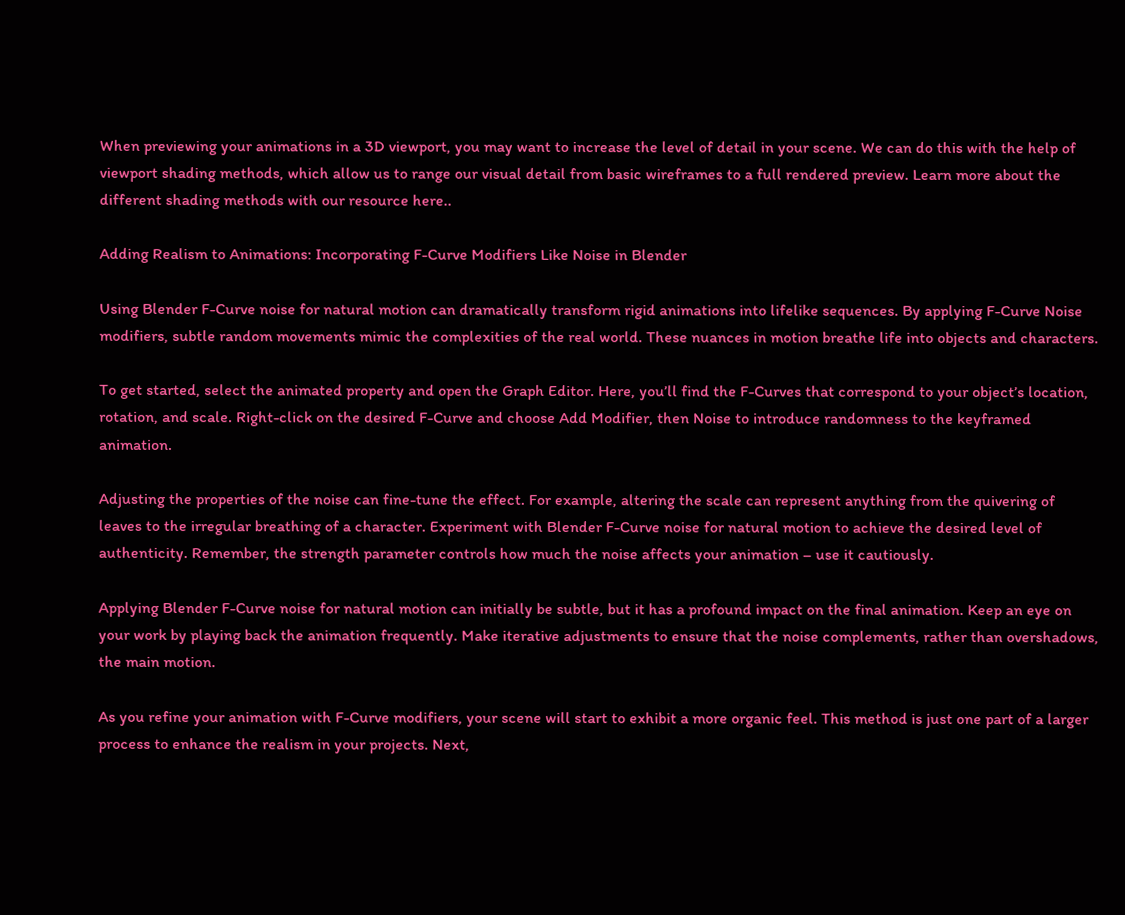When previewing your animations in a 3D viewport, you may want to increase the level of detail in your scene. We can do this with the help of viewport shading methods, which allow us to range our visual detail from basic wireframes to a full rendered preview. Learn more about the different shading methods with our resource here..

Adding Realism to Animations: Incorporating F-Curve Modifiers Like Noise in Blender

Using Blender F-Curve noise for natural motion can dramatically transform rigid animations into lifelike sequences. By applying F-Curve Noise modifiers, subtle random movements mimic the complexities of the real world. These nuances in motion breathe life into objects and characters.

To get started, select the animated property and open the Graph Editor. Here, you’ll find the F-Curves that correspond to your object’s location, rotation, and scale. Right-click on the desired F-Curve and choose Add Modifier, then Noise to introduce randomness to the keyframed animation.

Adjusting the properties of the noise can fine-tune the effect. For example, altering the scale can represent anything from the quivering of leaves to the irregular breathing of a character. Experiment with Blender F-Curve noise for natural motion to achieve the desired level of authenticity. Remember, the strength parameter controls how much the noise affects your animation – use it cautiously.

Applying Blender F-Curve noise for natural motion can initially be subtle, but it has a profound impact on the final animation. Keep an eye on your work by playing back the animation frequently. Make iterative adjustments to ensure that the noise complements, rather than overshadows, the main motion.

As you refine your animation with F-Curve modifiers, your scene will start to exhibit a more organic feel. This method is just one part of a larger process to enhance the realism in your projects. Next,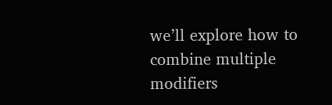we’ll explore how to combine multiple modifiers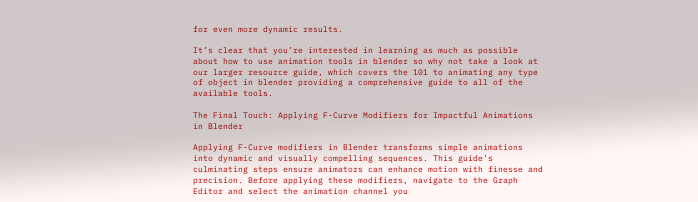for even more dynamic results.

It’s clear that you’re interested in learning as much as possible about how to use animation tools in blender so why not take a look at our larger resource guide, which covers the 101 to animating any type of object in blender providing a comprehensive guide to all of the available tools.

The Final Touch: Applying F-Curve Modifiers for Impactful Animations in Blender

Applying F-Curve modifiers in Blender transforms simple animations into dynamic and visually compelling sequences. This guide’s culminating steps ensure animators can enhance motion with finesse and precision. Before applying these modifiers, navigate to the Graph Editor and select the animation channel you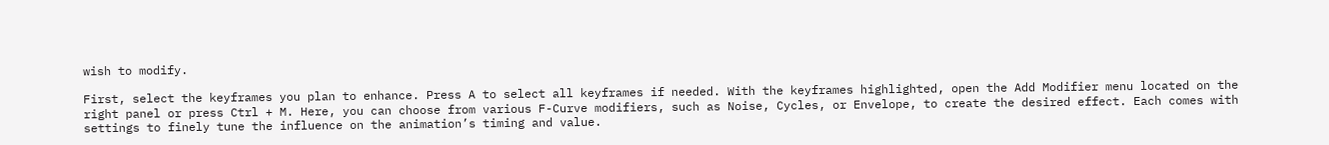wish to modify.

First, select the keyframes you plan to enhance. Press A to select all keyframes if needed. With the keyframes highlighted, open the Add Modifier menu located on the right panel or press Ctrl + M. Here, you can choose from various F-Curve modifiers, such as Noise, Cycles, or Envelope, to create the desired effect. Each comes with settings to finely tune the influence on the animation’s timing and value.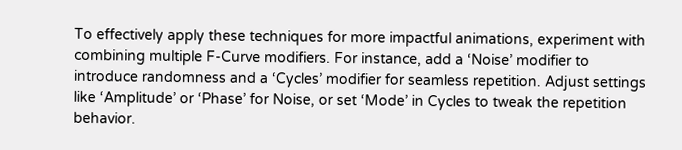To effectively apply these techniques for more impactful animations, experiment with combining multiple F-Curve modifiers. For instance, add a ‘Noise’ modifier to introduce randomness and a ‘Cycles’ modifier for seamless repetition. Adjust settings like ‘Amplitude’ or ‘Phase’ for Noise, or set ‘Mode’ in Cycles to tweak the repetition behavior.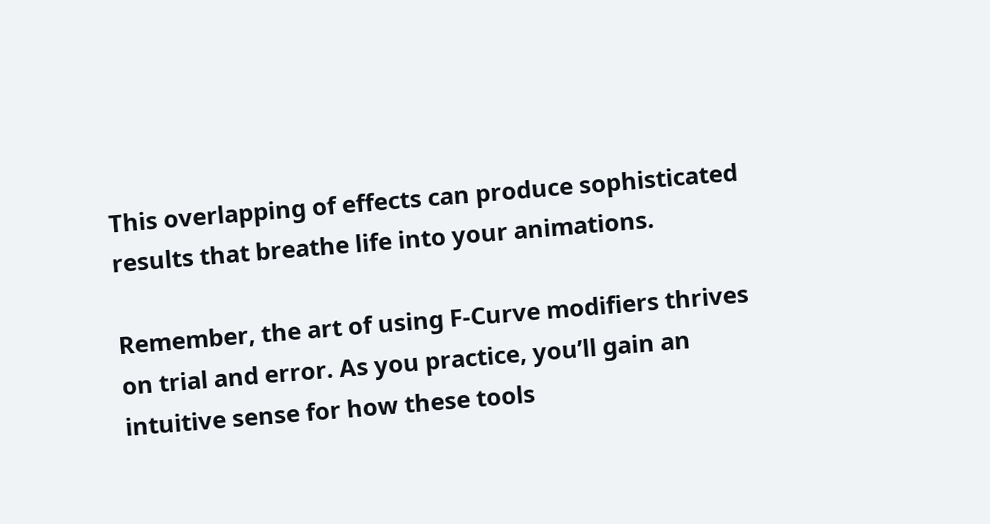This overlapping of effects can produce sophisticated results that breathe life into your animations.

Remember, the art of using F-Curve modifiers thrives on trial and error. As you practice, you’ll gain an intuitive sense for how these tools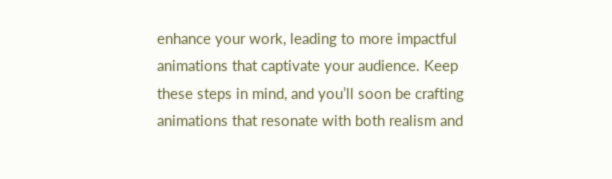enhance your work, leading to more impactful animations that captivate your audience. Keep these steps in mind, and you’ll soon be crafting animations that resonate with both realism and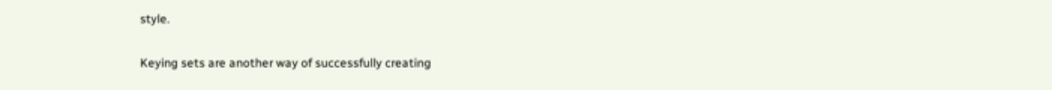style.

Keying sets are another way of successfully creating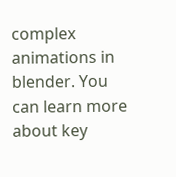complex animations in blender. You can learn more about key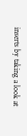inserts by taking a look at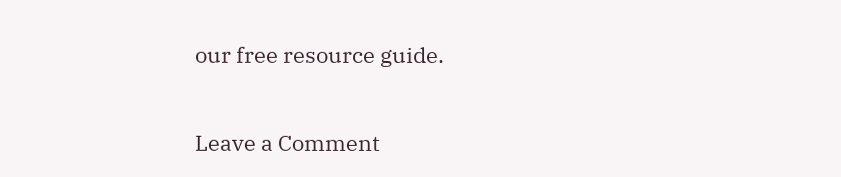our free resource guide.

Leave a Comment